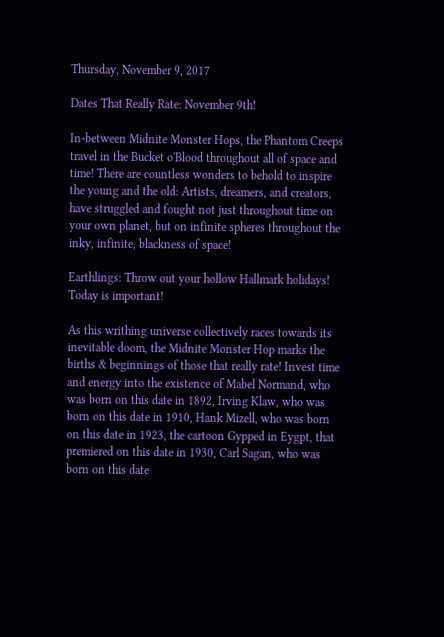Thursday, November 9, 2017

Dates That Really Rate: November 9th!

In-between Midnite Monster Hops, the Phantom Creeps travel in the Bucket o'Blood throughout all of space and time! There are countless wonders to behold to inspire the young and the old: Artists, dreamers, and creators, have struggled and fought not just throughout time on your own planet, but on infinite spheres throughout the inky, infinite, blackness of space!

Earthlings: Throw out your hollow Hallmark holidays! Today is important!

As this writhing universe collectively races towards its inevitable doom, the Midnite Monster Hop marks the births & beginnings of those that really rate! Invest time and energy into the existence of Mabel Normand, who was born on this date in 1892, Irving Klaw, who was born on this date in 1910, Hank Mizell, who was born on this date in 1923, the cartoon Gypped in Eygpt, that premiered on this date in 1930, Carl Sagan, who was born on this date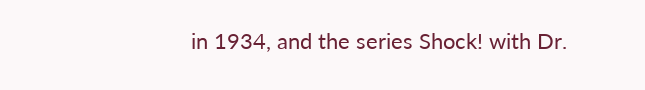in 1934, and the series Shock! with Dr.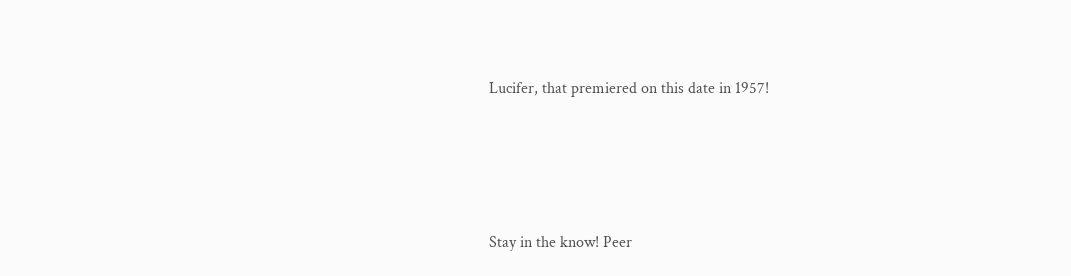Lucifer, that premiered on this date in 1957!




Stay in the know! Peer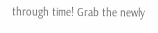through time! Grab the newly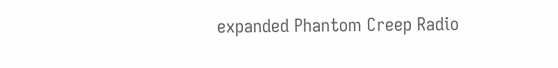expanded Phantom Creep Radio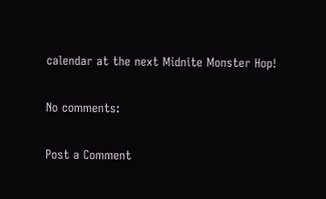calendar at the next Midnite Monster Hop!

No comments:

Post a Comment